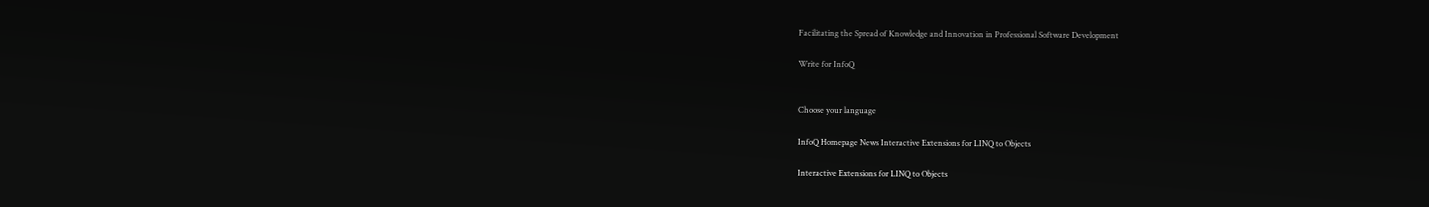Facilitating the Spread of Knowledge and Innovation in Professional Software Development

Write for InfoQ


Choose your language

InfoQ Homepage News Interactive Extensions for LINQ to Objects

Interactive Extensions for LINQ to Objects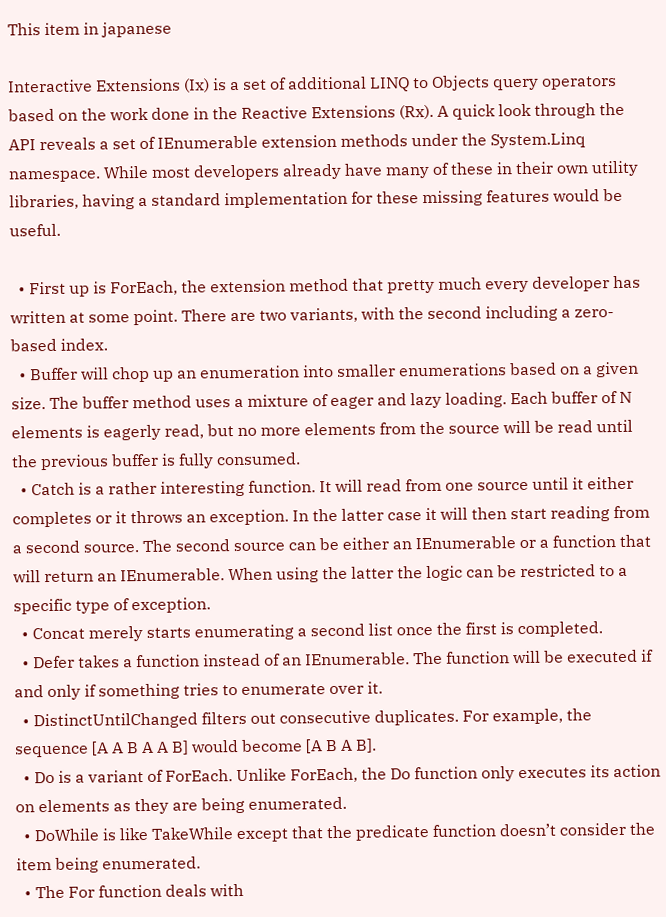This item in japanese

Interactive Extensions (Ix) is a set of additional LINQ to Objects query operators based on the work done in the Reactive Extensions (Rx). A quick look through the API reveals a set of IEnumerable extension methods under the System.Linq namespace. While most developers already have many of these in their own utility libraries, having a standard implementation for these missing features would be useful.

  • First up is ForEach, the extension method that pretty much every developer has written at some point. There are two variants, with the second including a zero-based index.
  • Buffer will chop up an enumeration into smaller enumerations based on a given size. The buffer method uses a mixture of eager and lazy loading. Each buffer of N elements is eagerly read, but no more elements from the source will be read until the previous buffer is fully consumed.
  • Catch is a rather interesting function. It will read from one source until it either completes or it throws an exception. In the latter case it will then start reading from a second source. The second source can be either an IEnumerable or a function that will return an IEnumerable. When using the latter the logic can be restricted to a specific type of exception.
  • Concat merely starts enumerating a second list once the first is completed.
  • Defer takes a function instead of an IEnumerable. The function will be executed if and only if something tries to enumerate over it.
  • DistinctUntilChanged filters out consecutive duplicates. For example, the sequence [A A B A A B] would become [A B A B].
  • Do is a variant of ForEach. Unlike ForEach, the Do function only executes its action on elements as they are being enumerated.
  • DoWhile is like TakeWhile except that the predicate function doesn’t consider the item being enumerated.
  • The For function deals with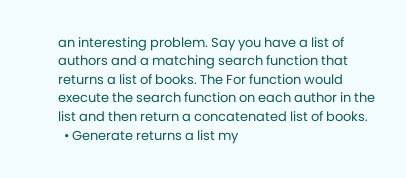an interesting problem. Say you have a list of authors and a matching search function that returns a list of books. The For function would execute the search function on each author in the list and then return a concatenated list of books.
  • Generate returns a list my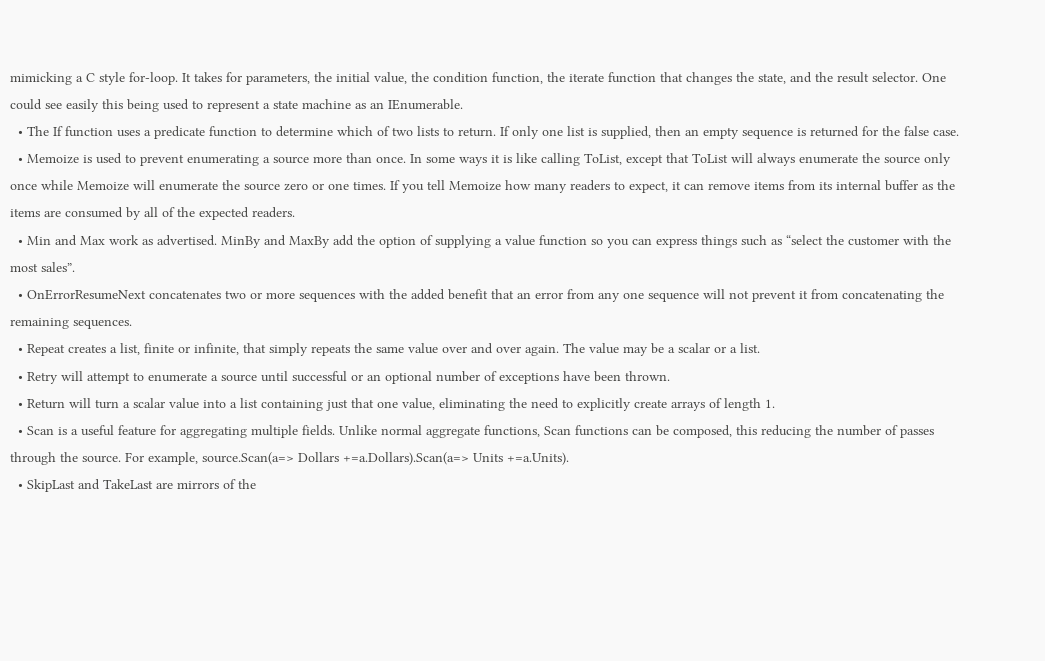mimicking a C style for-loop. It takes for parameters, the initial value, the condition function, the iterate function that changes the state, and the result selector. One could see easily this being used to represent a state machine as an IEnumerable.
  • The If function uses a predicate function to determine which of two lists to return. If only one list is supplied, then an empty sequence is returned for the false case.
  • Memoize is used to prevent enumerating a source more than once. In some ways it is like calling ToList, except that ToList will always enumerate the source only once while Memoize will enumerate the source zero or one times. If you tell Memoize how many readers to expect, it can remove items from its internal buffer as the items are consumed by all of the expected readers.
  • Min and Max work as advertised. MinBy and MaxBy add the option of supplying a value function so you can express things such as “select the customer with the most sales”.
  • OnErrorResumeNext concatenates two or more sequences with the added benefit that an error from any one sequence will not prevent it from concatenating the remaining sequences.
  • Repeat creates a list, finite or infinite, that simply repeats the same value over and over again. The value may be a scalar or a list.
  • Retry will attempt to enumerate a source until successful or an optional number of exceptions have been thrown.
  • Return will turn a scalar value into a list containing just that one value, eliminating the need to explicitly create arrays of length 1.
  • Scan is a useful feature for aggregating multiple fields. Unlike normal aggregate functions, Scan functions can be composed, this reducing the number of passes through the source. For example, source.Scan(a=> Dollars +=a.Dollars).Scan(a=> Units +=a.Units).
  • SkipLast and TakeLast are mirrors of the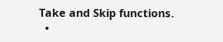Take and Skip functions.
  •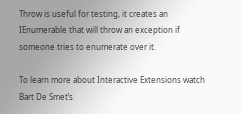Throw is useful for testing, it creates an IEnumerable that will throw an exception if someone tries to enumerate over it.

To learn more about Interactive Extensions watch Bart De Smet’s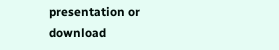presentation or download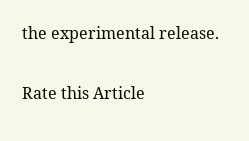the experimental release.

Rate this Article